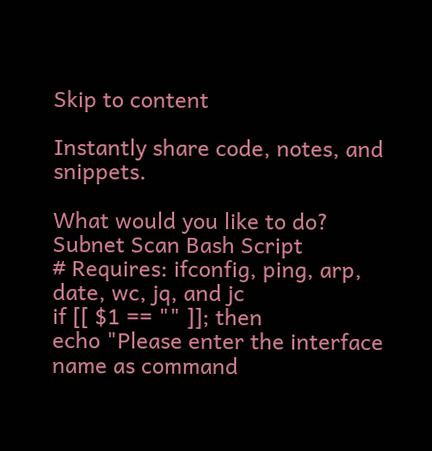Skip to content

Instantly share code, notes, and snippets.

What would you like to do?
Subnet Scan Bash Script
# Requires: ifconfig, ping, arp, date, wc, jq, and jc
if [[ $1 == "" ]]; then
echo "Please enter the interface name as command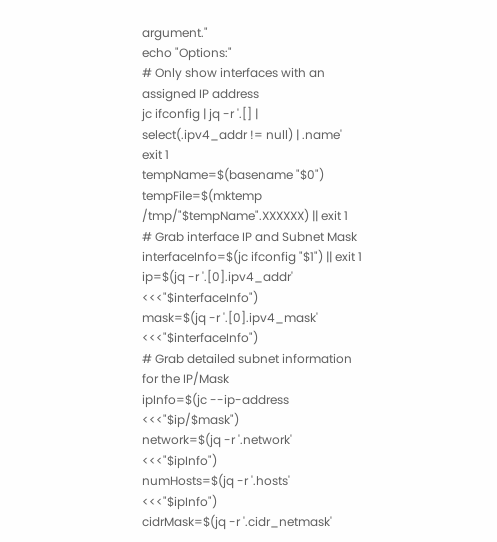argument."
echo "Options:"
# Only show interfaces with an assigned IP address
jc ifconfig | jq -r '.[] | select(.ipv4_addr != null) | .name'
exit 1
tempName=$(basename "$0")
tempFile=$(mktemp /tmp/"$tempName".XXXXXX) || exit 1
# Grab interface IP and Subnet Mask
interfaceInfo=$(jc ifconfig "$1") || exit 1
ip=$(jq -r '.[0].ipv4_addr' <<<"$interfaceInfo")
mask=$(jq -r '.[0].ipv4_mask' <<<"$interfaceInfo")
# Grab detailed subnet information for the IP/Mask
ipInfo=$(jc --ip-address <<<"$ip/$mask")
network=$(jq -r '.network' <<<"$ipInfo")
numHosts=$(jq -r '.hosts' <<<"$ipInfo")
cidrMask=$(jq -r '.cidr_netmask'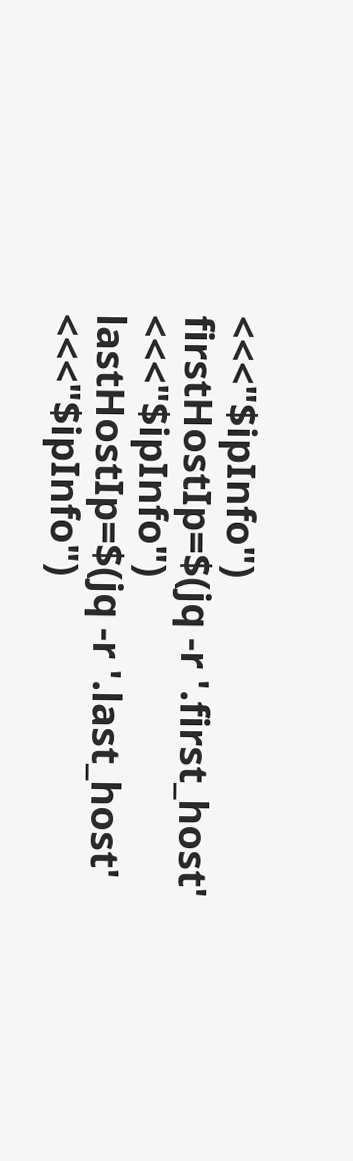<<<"$ipInfo")
firstHostIp=$(jq -r '.first_host' <<<"$ipInfo")
lastHostIp=$(jq -r '.last_host' <<<"$ipInfo")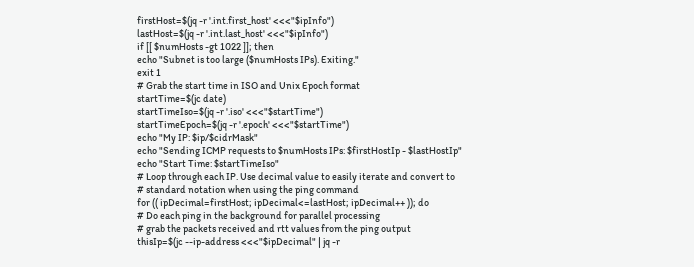firstHost=$(jq -r '.int.first_host' <<<"$ipInfo")
lastHost=$(jq -r '.int.last_host' <<<"$ipInfo")
if [[ $numHosts -gt 1022 ]]; then
echo "Subnet is too large ($numHosts IPs). Exiting."
exit 1
# Grab the start time in ISO and Unix Epoch format
startTime=$(jc date)
startTimeIso=$(jq -r '.iso' <<<"$startTime")
startTimeEpoch=$(jq -r '.epoch' <<<"$startTime")
echo "My IP: $ip/$cidrMask"
echo "Sending ICMP requests to $numHosts IPs: $firstHostIp - $lastHostIp"
echo "Start Time: $startTimeIso"
# Loop through each IP. Use decimal value to easily iterate and convert to
# standard notation when using the ping command
for (( ipDecimal=firstHost; ipDecimal<=lastHost; ipDecimal++ )); do
# Do each ping in the background for parallel processing
# grab the packets received and rtt values from the ping output
thisIp=$(jc --ip-address <<<"$ipDecimal" | jq -r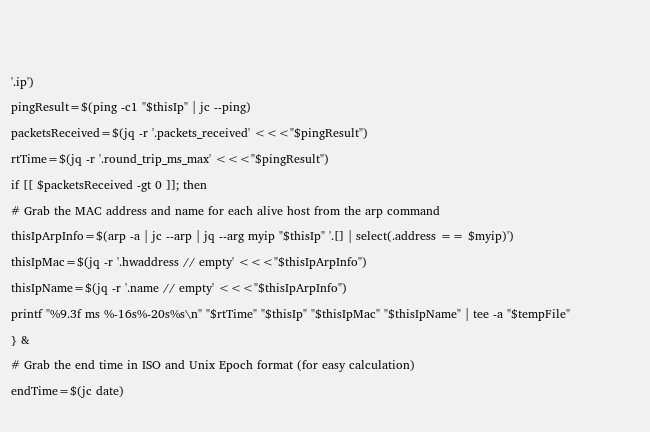'.ip')
pingResult=$(ping -c1 "$thisIp" | jc --ping)
packetsReceived=$(jq -r '.packets_received' <<<"$pingResult")
rtTime=$(jq -r '.round_trip_ms_max' <<<"$pingResult")
if [[ $packetsReceived -gt 0 ]]; then
# Grab the MAC address and name for each alive host from the arp command
thisIpArpInfo=$(arp -a | jc --arp | jq --arg myip "$thisIp" '.[] | select(.address == $myip)')
thisIpMac=$(jq -r '.hwaddress // empty' <<<"$thisIpArpInfo")
thisIpName=$(jq -r '.name // empty' <<<"$thisIpArpInfo")
printf "%9.3f ms %-16s%-20s%s\n" "$rtTime" "$thisIp" "$thisIpMac" "$thisIpName" | tee -a "$tempFile"
} &
# Grab the end time in ISO and Unix Epoch format (for easy calculation)
endTime=$(jc date)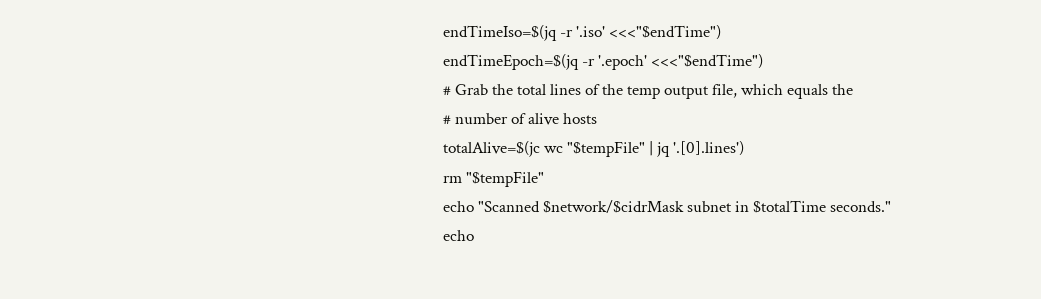endTimeIso=$(jq -r '.iso' <<<"$endTime")
endTimeEpoch=$(jq -r '.epoch' <<<"$endTime")
# Grab the total lines of the temp output file, which equals the
# number of alive hosts
totalAlive=$(jc wc "$tempFile" | jq '.[0].lines')
rm "$tempFile"
echo "Scanned $network/$cidrMask subnet in $totalTime seconds."
echo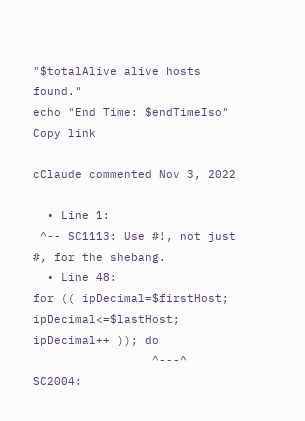"$totalAlive alive hosts found."
echo "End Time: $endTimeIso"
Copy link

cClaude commented Nov 3, 2022

  • Line 1:
 ^-- SC1113: Use #!, not just #, for the shebang.
  • Line 48:
for (( ipDecimal=$firstHost; ipDecimal<=$lastHost; ipDecimal++ )); do
                 ^---^ SC2004: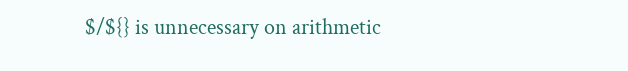$/${} is unnecessary on arithmetic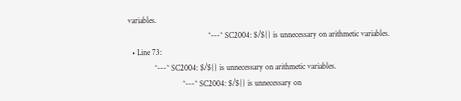variables.
                                        ^---^ SC2004: $/${} is unnecessary on arithmetic variables.
  • Line 73:
             ^---^ SC2004: $/${} is unnecessary on arithmetic variables.
                           ^---^ SC2004: $/${} is unnecessary on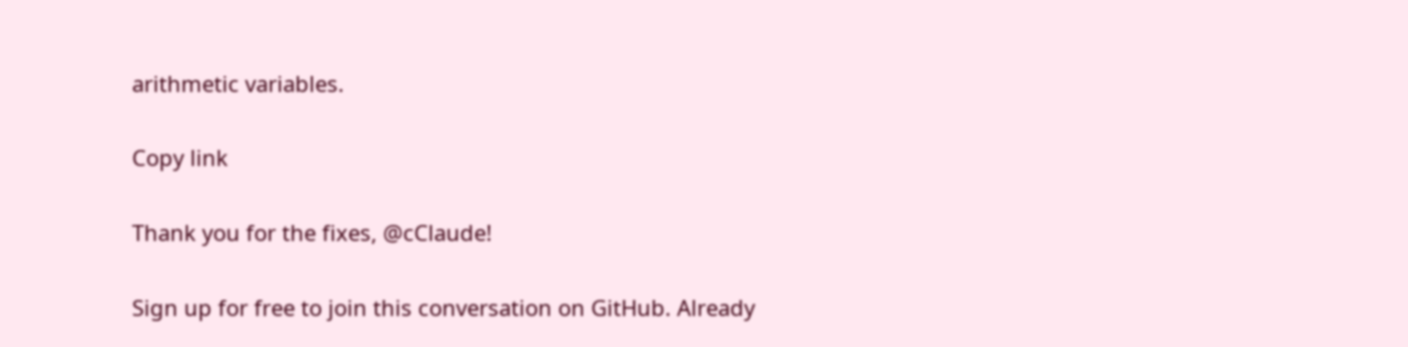arithmetic variables.

Copy link

Thank you for the fixes, @cClaude!

Sign up for free to join this conversation on GitHub. Already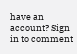have an account? Sign in to comment